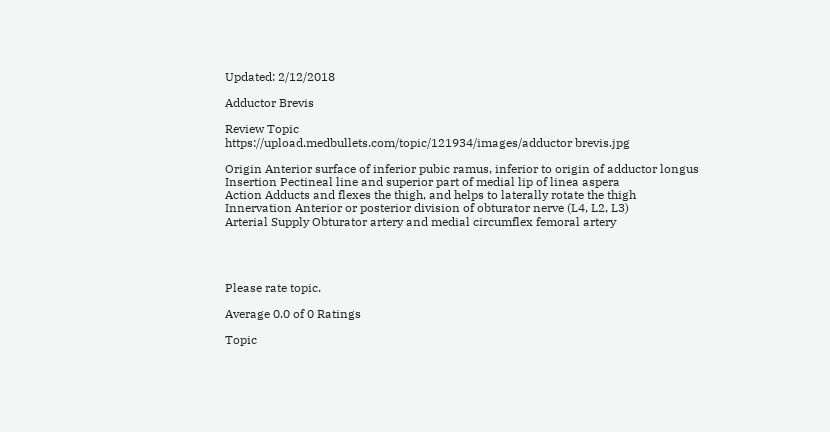Updated: 2/12/2018

Adductor Brevis

Review Topic
https://upload.medbullets.com/topic/121934/images/adductor brevis.jpg

Origin Anterior surface of inferior pubic ramus, inferior to origin of adductor longus
Insertion Pectineal line and superior part of medial lip of linea aspera
Action Adducts and flexes the thigh, and helps to laterally rotate the thigh
Innervation Anterior or posterior division of obturator nerve (L4, L2, L3)
Arterial Supply Obturator artery and medial circumflex femoral artery




Please rate topic.

Average 0.0 of 0 Ratings

Topic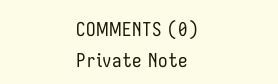COMMENTS (0)
Private Note